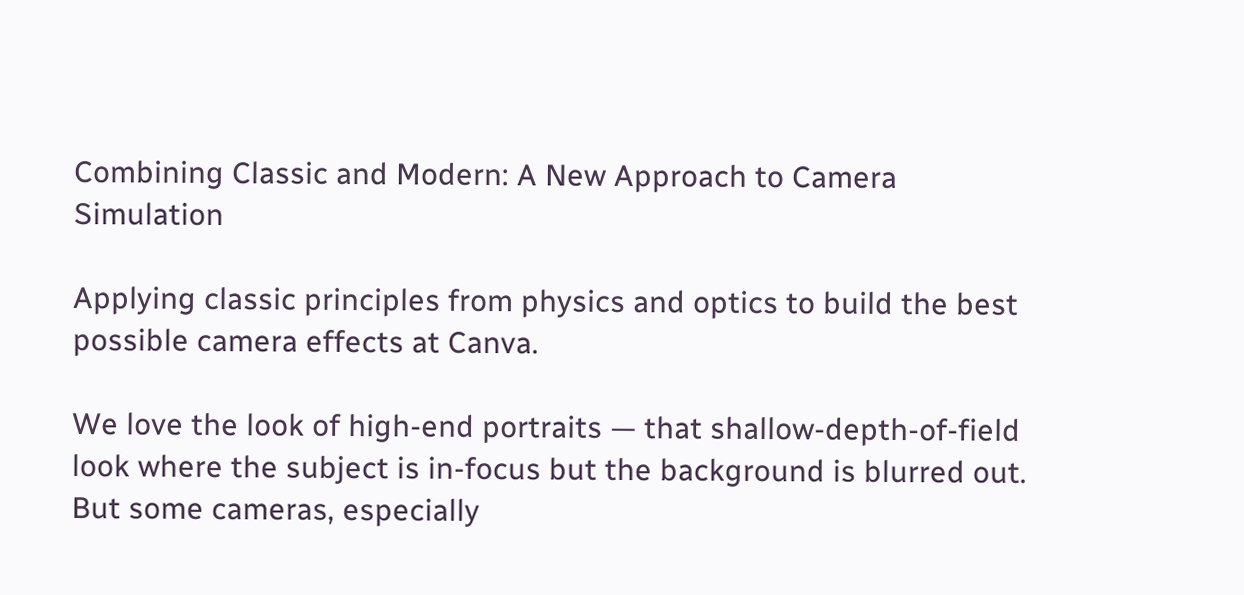Combining Classic and Modern: A New Approach to Camera Simulation

Applying classic principles from physics and optics to build the best possible camera effects at Canva.

We love the look of high-end portraits — that shallow-depth-of-field look where the subject is in-focus but the background is blurred out. But some cameras, especially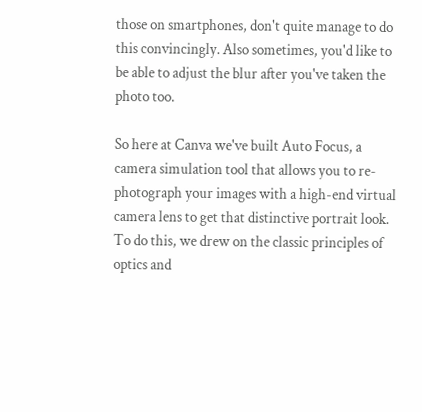those on smartphones, don't quite manage to do this convincingly. Also sometimes, you'd like to be able to adjust the blur after you've taken the photo too.

So here at Canva we've built Auto Focus, a camera simulation tool that allows you to re-photograph your images with a high-end virtual camera lens to get that distinctive portrait look. To do this, we drew on the classic principles of optics and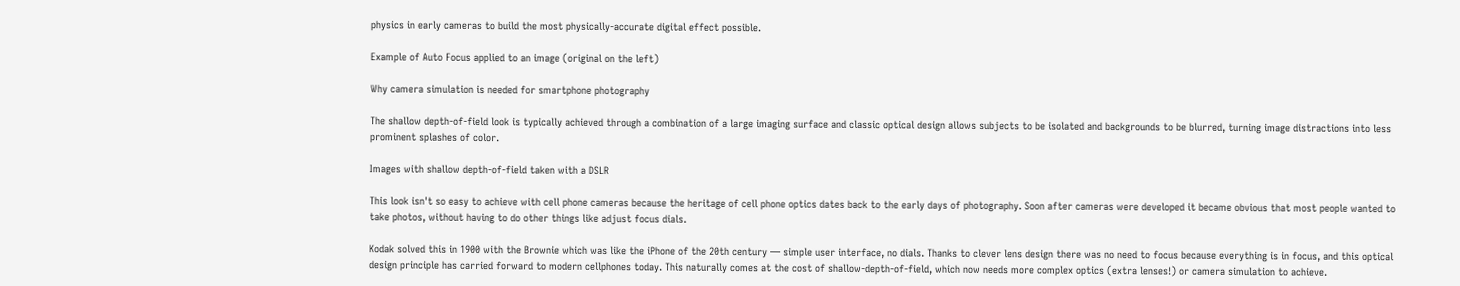physics in early cameras to build the most physically-accurate digital effect possible.

Example of Auto Focus applied to an image (original on the left)

Why camera simulation is needed for smartphone photography

The shallow depth-of-field look is typically achieved through a combination of a large imaging surface and classic optical design allows subjects to be isolated and backgrounds to be blurred, turning image distractions into less prominent splashes of color.

Images with shallow depth-of-field taken with a DSLR

This look isn't so easy to achieve with cell phone cameras because the heritage of cell phone optics dates back to the early days of photography. Soon after cameras were developed it became obvious that most people wanted to take photos, without having to do other things like adjust focus dials.

Kodak solved this in 1900 with the Brownie which was like the iPhone of the 20th century — simple user interface, no dials. Thanks to clever lens design there was no need to focus because everything is in focus, and this optical design principle has carried forward to modern cellphones today. This naturally comes at the cost of shallow-depth-of-field, which now needs more complex optics (extra lenses!) or camera simulation to achieve.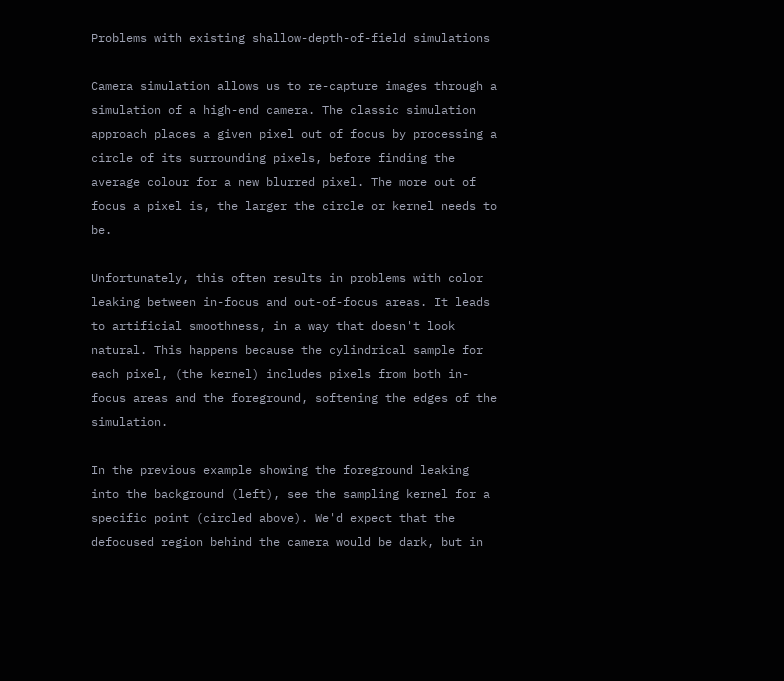Problems with existing shallow-depth-of-field simulations

Camera simulation allows us to re-capture images through a simulation of a high-end camera. The classic simulation approach places a given pixel out of focus by processing a circle of its surrounding pixels, before finding the average colour for a new blurred pixel. The more out of focus a pixel is, the larger the circle or kernel needs to be.

Unfortunately, this often results in problems with color leaking between in-focus and out-of-focus areas. It leads to artificial smoothness, in a way that doesn't look natural. This happens because the cylindrical sample for each pixel, (the kernel) includes pixels from both in-focus areas and the foreground, softening the edges of the simulation.

In the previous example showing the foreground leaking into the background (left), see the sampling kernel for a specific point (circled above). We'd expect that the defocused region behind the camera would be dark, but in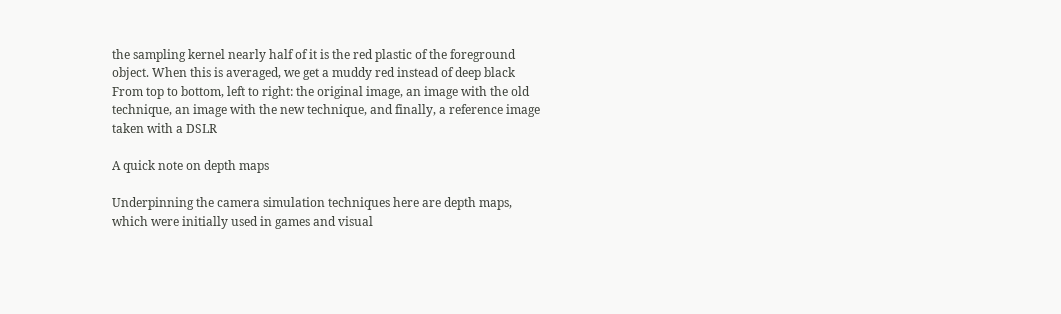the sampling kernel nearly half of it is the red plastic of the foreground object. When this is averaged, we get a muddy red instead of deep black
From top to bottom, left to right: the original image, an image with the old technique, an image with the new technique, and finally, a reference image taken with a DSLR

A quick note on depth maps

Underpinning the camera simulation techniques here are depth maps, which were initially used in games and visual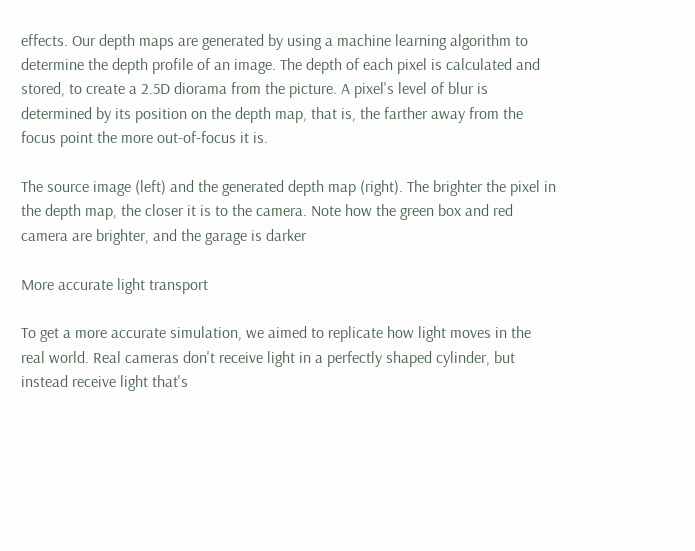effects. Our depth maps are generated by using a machine learning algorithm to determine the depth profile of an image. The depth of each pixel is calculated and stored, to create a 2.5D diorama from the picture. A pixel's level of blur is determined by its position on the depth map, that is, the farther away from the focus point the more out-of-focus it is.

The source image (left) and the generated depth map (right). The brighter the pixel in the depth map, the closer it is to the camera. Note how the green box and red camera are brighter, and the garage is darker

More accurate light transport

To get a more accurate simulation, we aimed to replicate how light moves in the real world. Real cameras don't receive light in a perfectly shaped cylinder, but instead receive light that's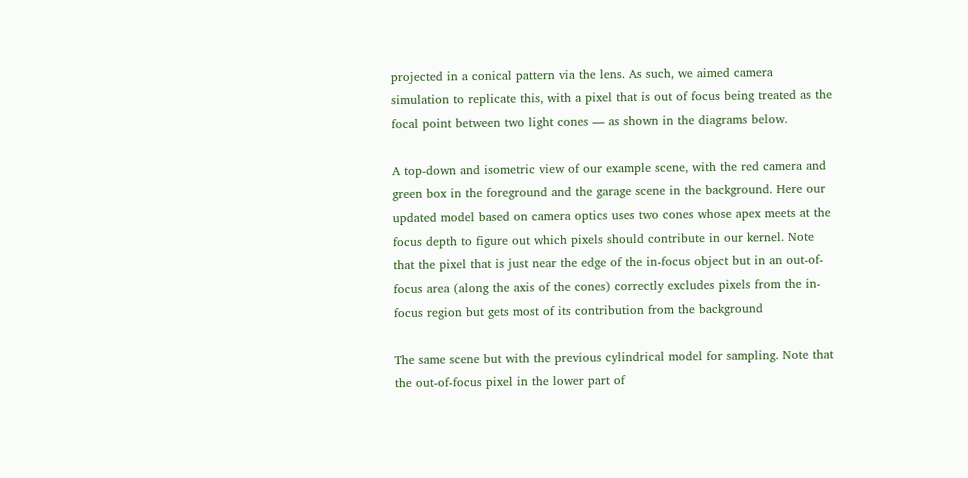projected in a conical pattern via the lens. As such, we aimed camera simulation to replicate this, with a pixel that is out of focus being treated as the focal point between two light cones — as shown in the diagrams below.

A top-down and isometric view of our example scene, with the red camera and green box in the foreground and the garage scene in the background. Here our updated model based on camera optics uses two cones whose apex meets at the focus depth to figure out which pixels should contribute in our kernel. Note that the pixel that is just near the edge of the in-focus object but in an out-of-focus area (along the axis of the cones) correctly excludes pixels from the in-focus region but gets most of its contribution from the background

The same scene but with the previous cylindrical model for sampling. Note that the out-of-focus pixel in the lower part of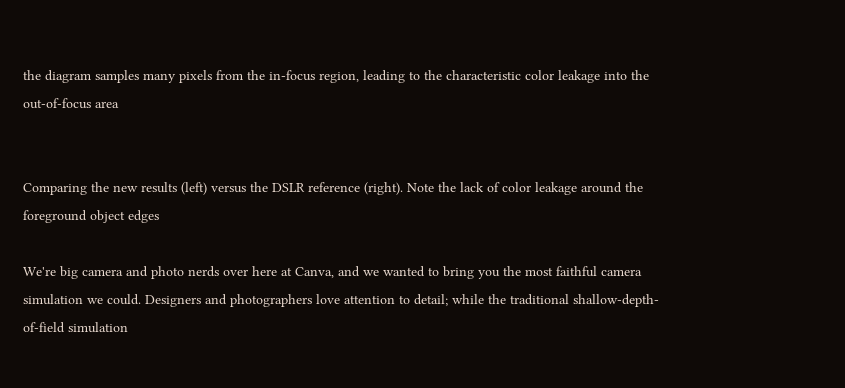the diagram samples many pixels from the in-focus region, leading to the characteristic color leakage into the out-of-focus area


Comparing the new results (left) versus the DSLR reference (right). Note the lack of color leakage around the foreground object edges

We're big camera and photo nerds over here at Canva, and we wanted to bring you the most faithful camera simulation we could. Designers and photographers love attention to detail; while the traditional shallow-depth-of-field simulation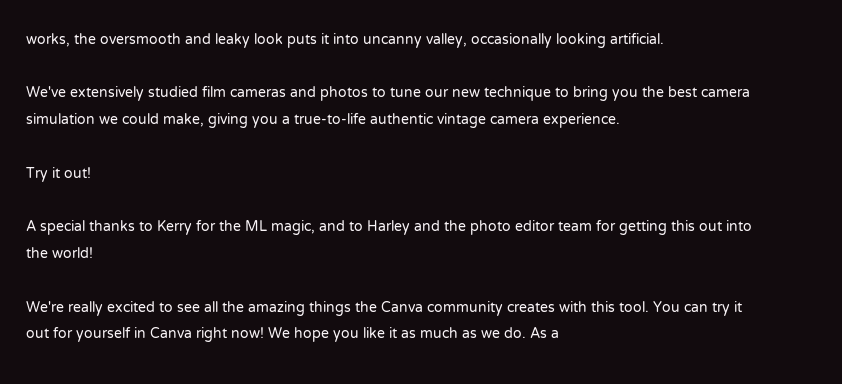works, the oversmooth and leaky look puts it into uncanny valley, occasionally looking artificial.

We've extensively studied film cameras and photos to tune our new technique to bring you the best camera simulation we could make, giving you a true-to-life authentic vintage camera experience.

Try it out!

A special thanks to Kerry for the ML magic, and to Harley and the photo editor team for getting this out into the world!

We're really excited to see all the amazing things the Canva community creates with this tool. You can try it out for yourself in Canva right now! We hope you like it as much as we do. As a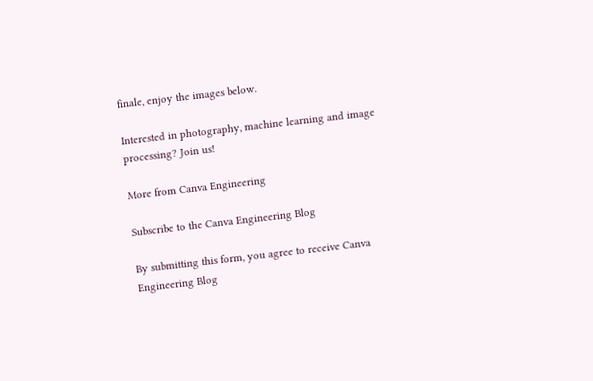finale, enjoy the images below.

Interested in photography, machine learning and image processing? Join us!

More from Canva Engineering

Subscribe to the Canva Engineering Blog

By submitting this form, you agree to receive Canva Engineering Blog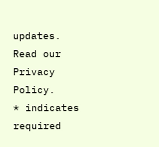updates. Read our Privacy Policy.
* indicates required